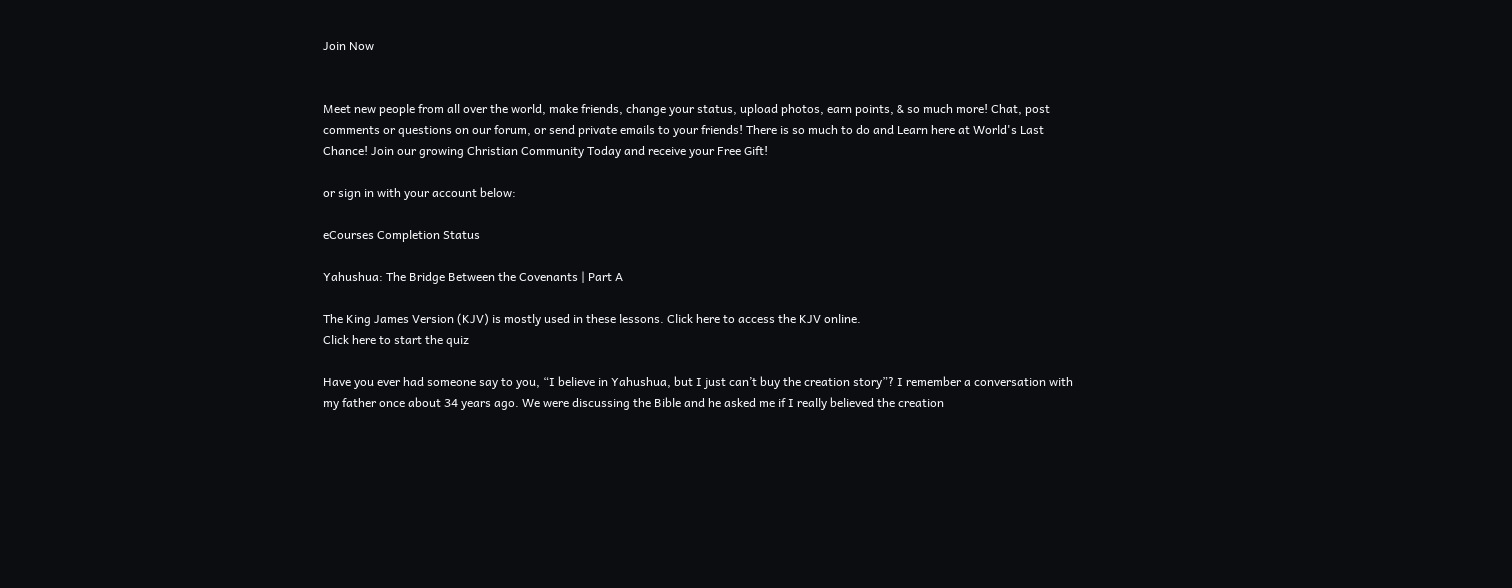Join Now


Meet new people from all over the world, make friends, change your status, upload photos, earn points, & so much more! Chat, post comments or questions on our forum, or send private emails to your friends! There is so much to do and Learn here at World's Last Chance! Join our growing Christian Community Today and receive your Free Gift!

or sign in with your account below:

eCourses Completion Status

Yahushua: The Bridge Between the Covenants | Part A

The King James Version (KJV) is mostly used in these lessons. Click here to access the KJV online.
Click here to start the quiz

Have you ever had someone say to you, “I believe in Yahushua, but I just can’t buy the creation story”? I remember a conversation with my father once about 34 years ago. We were discussing the Bible and he asked me if I really believed the creation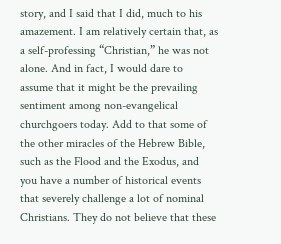story, and I said that I did, much to his amazement. I am relatively certain that, as a self-professing “Christian,” he was not alone. And in fact, I would dare to assume that it might be the prevailing sentiment among non-evangelical churchgoers today. Add to that some of the other miracles of the Hebrew Bible, such as the Flood and the Exodus, and you have a number of historical events that severely challenge a lot of nominal Christians. They do not believe that these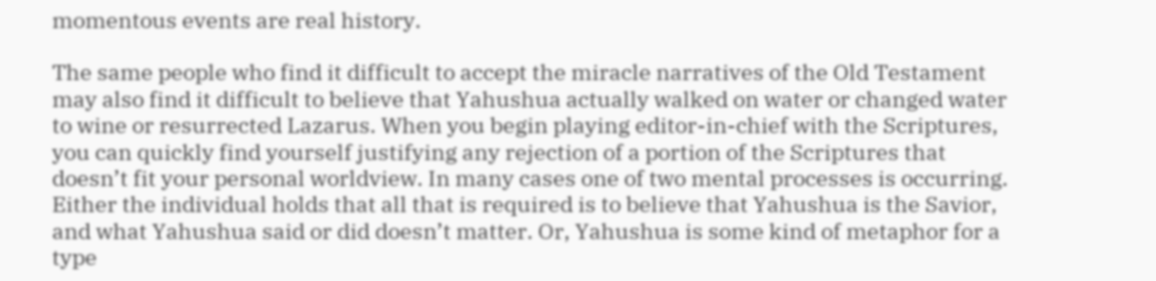momentous events are real history.

The same people who find it difficult to accept the miracle narratives of the Old Testament may also find it difficult to believe that Yahushua actually walked on water or changed water to wine or resurrected Lazarus. When you begin playing editor-in-chief with the Scriptures, you can quickly find yourself justifying any rejection of a portion of the Scriptures that doesn’t fit your personal worldview. In many cases one of two mental processes is occurring. Either the individual holds that all that is required is to believe that Yahushua is the Savior, and what Yahushua said or did doesn’t matter. Or, Yahushua is some kind of metaphor for a type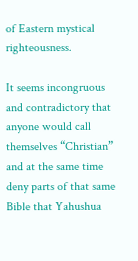of Eastern mystical righteousness.

It seems incongruous and contradictory that anyone would call themselves “Christian” and at the same time deny parts of that same Bible that Yahushua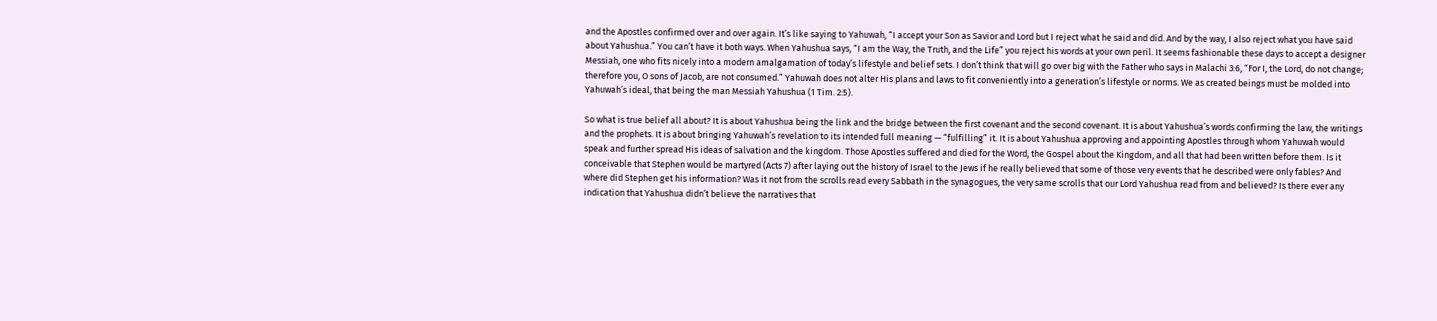and the Apostles confirmed over and over again. It’s like saying to Yahuwah, “I accept your Son as Savior and Lord but I reject what he said and did. And by the way, I also reject what you have said about Yahushua.” You can’t have it both ways. When Yahushua says, “I am the Way, the Truth, and the Life” you reject his words at your own peril. It seems fashionable these days to accept a designer Messiah, one who fits nicely into a modern amalgamation of today’s lifestyle and belief sets. I don’t think that will go over big with the Father who says in Malachi 3:6, “For I, the Lord, do not change; therefore you, O sons of Jacob, are not consumed.” Yahuwah does not alter His plans and laws to fit conveniently into a generation’s lifestyle or norms. We as created beings must be molded into Yahuwah’s ideal, that being the man Messiah Yahushua (1 Tim. 2:5).

So what is true belief all about? It is about Yahushua being the link and the bridge between the first covenant and the second covenant. It is about Yahushua’s words confirming the law, the writings and the prophets. It is about bringing Yahuwah’s revelation to its intended full meaning — “fulfilling” it. It is about Yahushua approving and appointing Apostles through whom Yahuwah would speak and further spread His ideas of salvation and the kingdom. Those Apostles suffered and died for the Word, the Gospel about the Kingdom, and all that had been written before them. Is it conceivable that Stephen would be martyred (Acts 7) after laying out the history of Israel to the Jews if he really believed that some of those very events that he described were only fables? And where did Stephen get his information? Was it not from the scrolls read every Sabbath in the synagogues, the very same scrolls that our Lord Yahushua read from and believed? Is there ever any indication that Yahushua didn’t believe the narratives that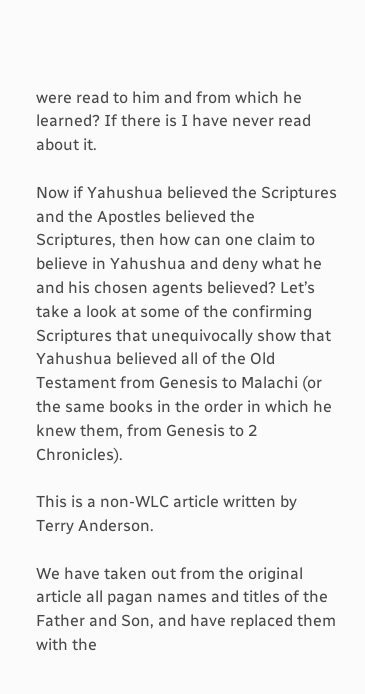were read to him and from which he learned? If there is I have never read about it.

Now if Yahushua believed the Scriptures and the Apostles believed the Scriptures, then how can one claim to believe in Yahushua and deny what he and his chosen agents believed? Let’s take a look at some of the confirming Scriptures that unequivocally show that Yahushua believed all of the Old Testament from Genesis to Malachi (or the same books in the order in which he knew them, from Genesis to 2 Chronicles).

This is a non-WLC article written by Terry Anderson.

We have taken out from the original article all pagan names and titles of the Father and Son, and have replaced them with the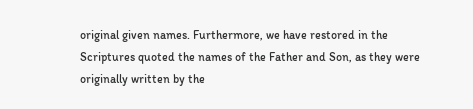original given names. Furthermore, we have restored in the Scriptures quoted the names of the Father and Son, as they were originally written by the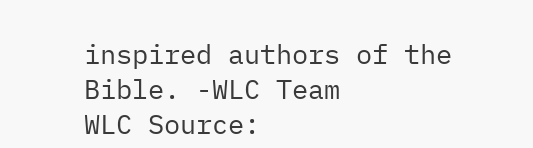inspired authors of the Bible. -WLC Team
WLC Source: